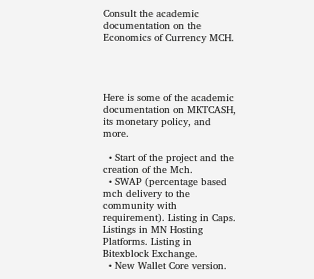Consult the academic documentation on the Economics of Currency MCH.




Here is some of the academic documentation on MKTCASH, its monetary policy, and more.

  • Start of the project and the creation of the Mch.
  • SWAP (percentage based mch delivery to the community with requirement). Listing in Caps. Listings in MN Hosting Platforms. Listing in Bitexblock Exchange.
  • New Wallet Core version.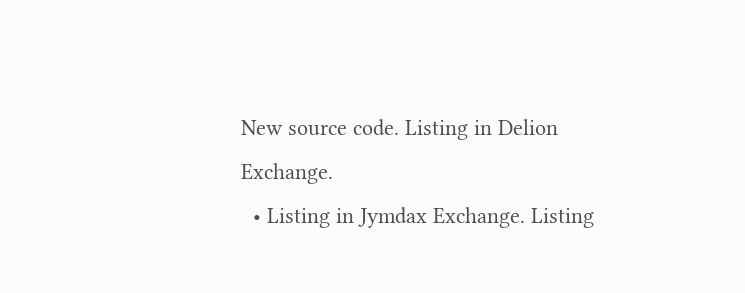New source code. Listing in Delion Exchange.
  • Listing in Jymdax Exchange. Listing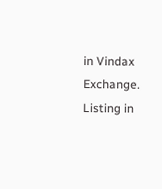in Vindax Exchange. Listing in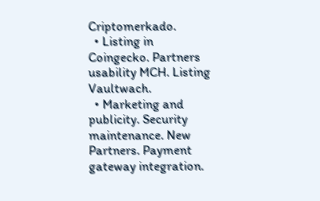Criptomerkado.
  • Listing in Coingecko. Partners usability MCH. Listing Vaultwach.
  • Marketing and publicity. Security maintenance. New Partners. Payment gateway integration.